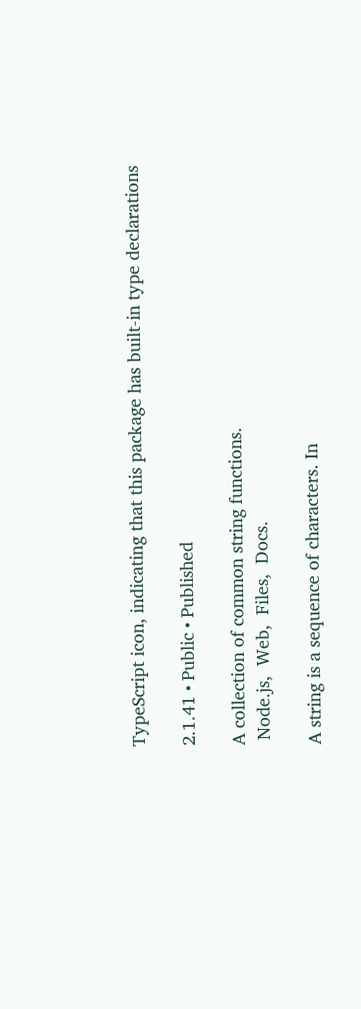TypeScript icon, indicating that this package has built-in type declarations

2.1.41 • Public • Published

A collection of common string functions.
 Node.js,  Web,  Files,  Docs.

A string is a sequence of characters. In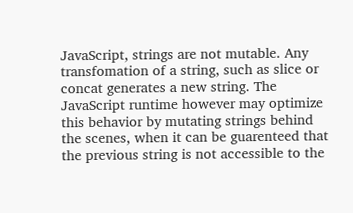JavaScript, strings are not mutable. Any transfomation of a string, such as slice or concat generates a new string. The JavaScript runtime however may optimize this behavior by mutating strings behind the scenes, when it can be guarenteed that the previous string is not accessible to the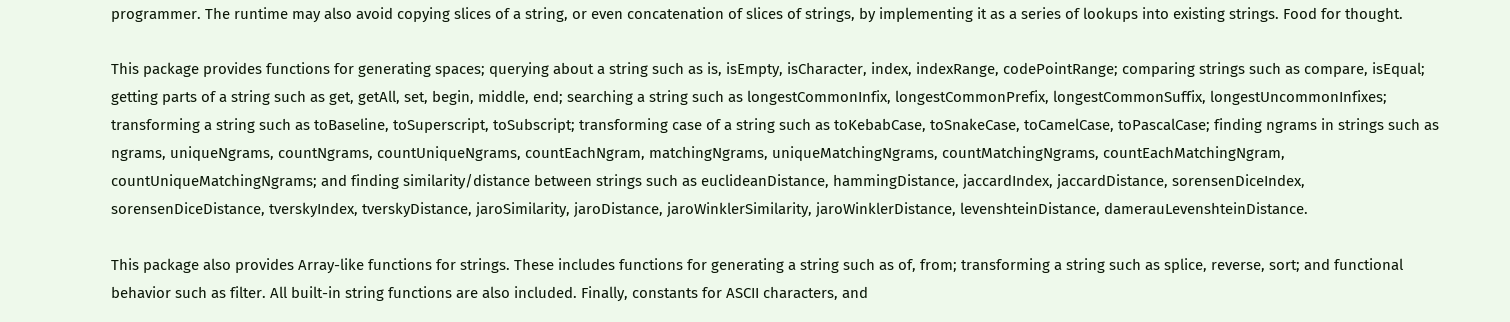programmer. The runtime may also avoid copying slices of a string, or even concatenation of slices of strings, by implementing it as a series of lookups into existing strings. Food for thought.

This package provides functions for generating spaces; querying about a string such as is, isEmpty, isCharacter, index, indexRange, codePointRange; comparing strings such as compare, isEqual; getting parts of a string such as get, getAll, set, begin, middle, end; searching a string such as longestCommonInfix, longestCommonPrefix, longestCommonSuffix, longestUncommonInfixes; transforming a string such as toBaseline, toSuperscript, toSubscript; transforming case of a string such as toKebabCase, toSnakeCase, toCamelCase, toPascalCase; finding ngrams in strings such as ngrams, uniqueNgrams, countNgrams, countUniqueNgrams, countEachNgram, matchingNgrams, uniqueMatchingNgrams, countMatchingNgrams, countEachMatchingNgram, countUniqueMatchingNgrams; and finding similarity/distance between strings such as euclideanDistance, hammingDistance, jaccardIndex, jaccardDistance, sorensenDiceIndex, sorensenDiceDistance, tverskyIndex, tverskyDistance, jaroSimilarity, jaroDistance, jaroWinklerSimilarity, jaroWinklerDistance, levenshteinDistance, damerauLevenshteinDistance.

This package also provides Array-like functions for strings. These includes functions for generating a string such as of, from; transforming a string such as splice, reverse, sort; and functional behavior such as filter. All built-in string functions are also included. Finally, constants for ASCII characters, and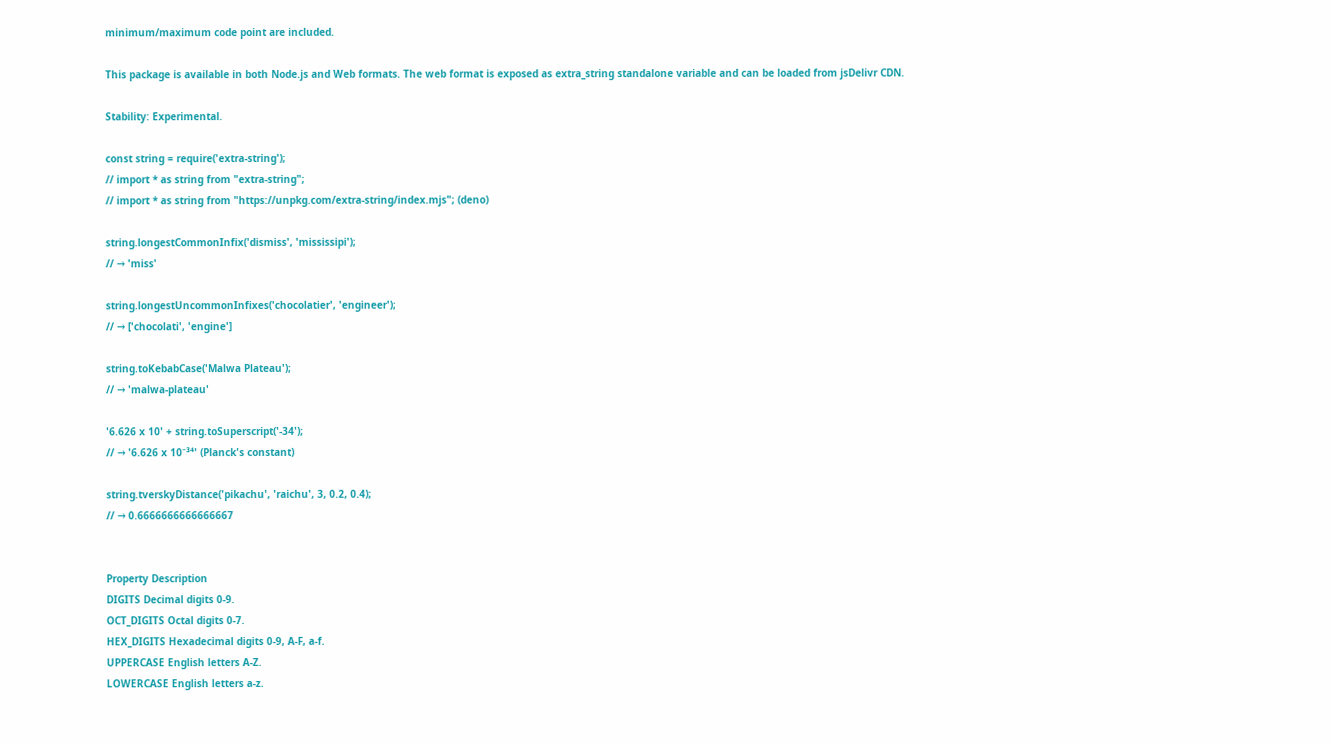minimum/maximum code point are included.

This package is available in both Node.js and Web formats. The web format is exposed as extra_string standalone variable and can be loaded from jsDelivr CDN.

Stability: Experimental.

const string = require('extra-string');
// import * as string from "extra-string";
// import * as string from "https://unpkg.com/extra-string/index.mjs"; (deno)

string.longestCommonInfix('dismiss', 'mississipi');
// → 'miss'

string.longestUncommonInfixes('chocolatier', 'engineer');
// → ['chocolati', 'engine']

string.toKebabCase('Malwa Plateau');
// → 'malwa-plateau'

'6.626 x 10' + string.toSuperscript('-34');
// → '6.626 x 10⁻³⁴' (Planck's constant)

string.tverskyDistance('pikachu', 'raichu', 3, 0.2, 0.4);
// → 0.6666666666666667


Property Description
DIGITS Decimal digits 0-9.
OCT_DIGITS Octal digits 0-7.
HEX_DIGITS Hexadecimal digits 0-9, A-F, a-f.
UPPERCASE English letters A-Z.
LOWERCASE English letters a-z.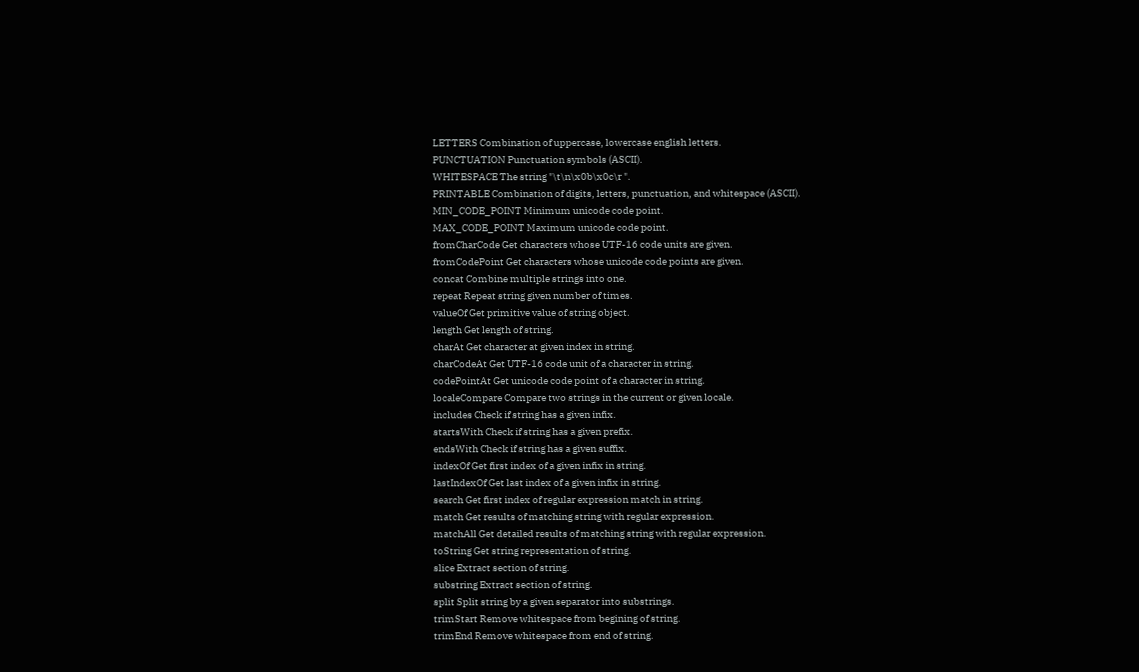LETTERS Combination of uppercase, lowercase english letters.
PUNCTUATION Punctuation symbols (ASCII).
WHITESPACE The string "\t\n\x0b\x0c\r ".
PRINTABLE Combination of digits, letters, punctuation, and whitespace (ASCII).
MIN_CODE_POINT Minimum unicode code point.
MAX_CODE_POINT Maximum unicode code point.
fromCharCode Get characters whose UTF-16 code units are given.
fromCodePoint Get characters whose unicode code points are given.
concat Combine multiple strings into one.
repeat Repeat string given number of times.
valueOf Get primitive value of string object.
length Get length of string.
charAt Get character at given index in string.
charCodeAt Get UTF-16 code unit of a character in string.
codePointAt Get unicode code point of a character in string.
localeCompare Compare two strings in the current or given locale.
includes Check if string has a given infix.
startsWith Check if string has a given prefix.
endsWith Check if string has a given suffix.
indexOf Get first index of a given infix in string.
lastIndexOf Get last index of a given infix in string.
search Get first index of regular expression match in string.
match Get results of matching string with regular expression.
matchAll Get detailed results of matching string with regular expression.
toString Get string representation of string.
slice Extract section of string.
substring Extract section of string.
split Split string by a given separator into substrings.
trimStart Remove whitespace from begining of string.
trimEnd Remove whitespace from end of string.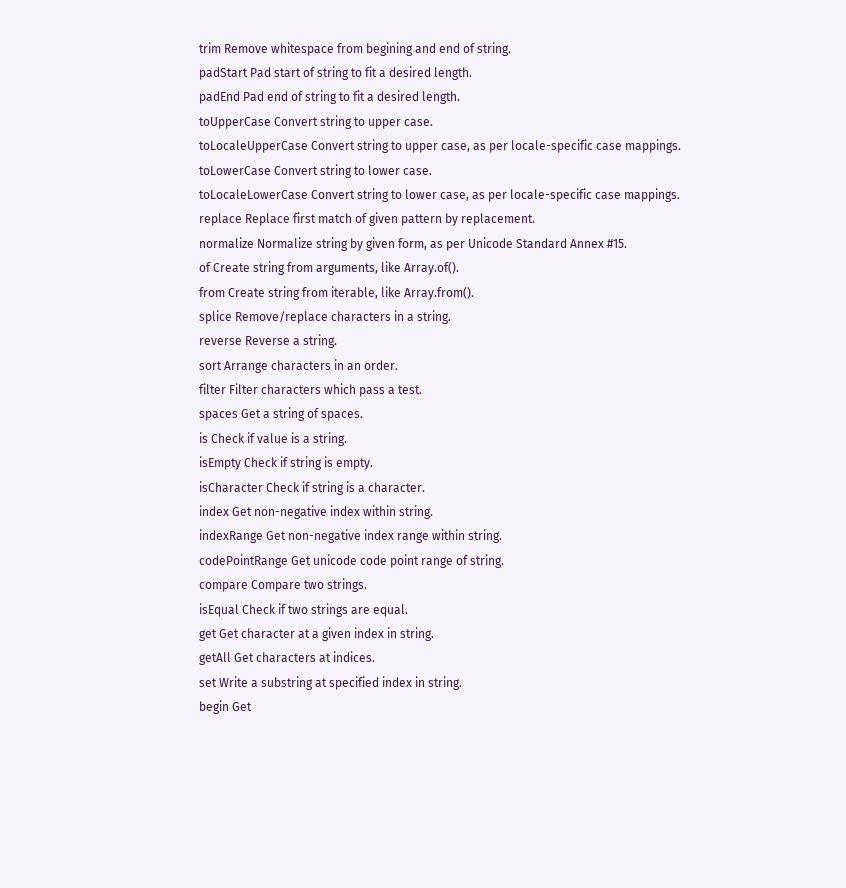trim Remove whitespace from begining and end of string.
padStart Pad start of string to fit a desired length.
padEnd Pad end of string to fit a desired length.
toUpperCase Convert string to upper case.
toLocaleUpperCase Convert string to upper case, as per locale-specific case mappings.
toLowerCase Convert string to lower case.
toLocaleLowerCase Convert string to lower case, as per locale-specific case mappings.
replace Replace first match of given pattern by replacement.
normalize Normalize string by given form, as per Unicode Standard Annex #15.
of Create string from arguments, like Array.of().
from Create string from iterable, like Array.from().
splice Remove/replace characters in a string.
reverse Reverse a string.
sort Arrange characters in an order.
filter Filter characters which pass a test.
spaces Get a string of spaces.
is Check if value is a string.
isEmpty Check if string is empty.
isCharacter Check if string is a character.
index Get non-negative index within string.
indexRange Get non-negative index range within string.
codePointRange Get unicode code point range of string.
compare Compare two strings.
isEqual Check if two strings are equal.
get Get character at a given index in string.
getAll Get characters at indices.
set Write a substring at specified index in string.
begin Get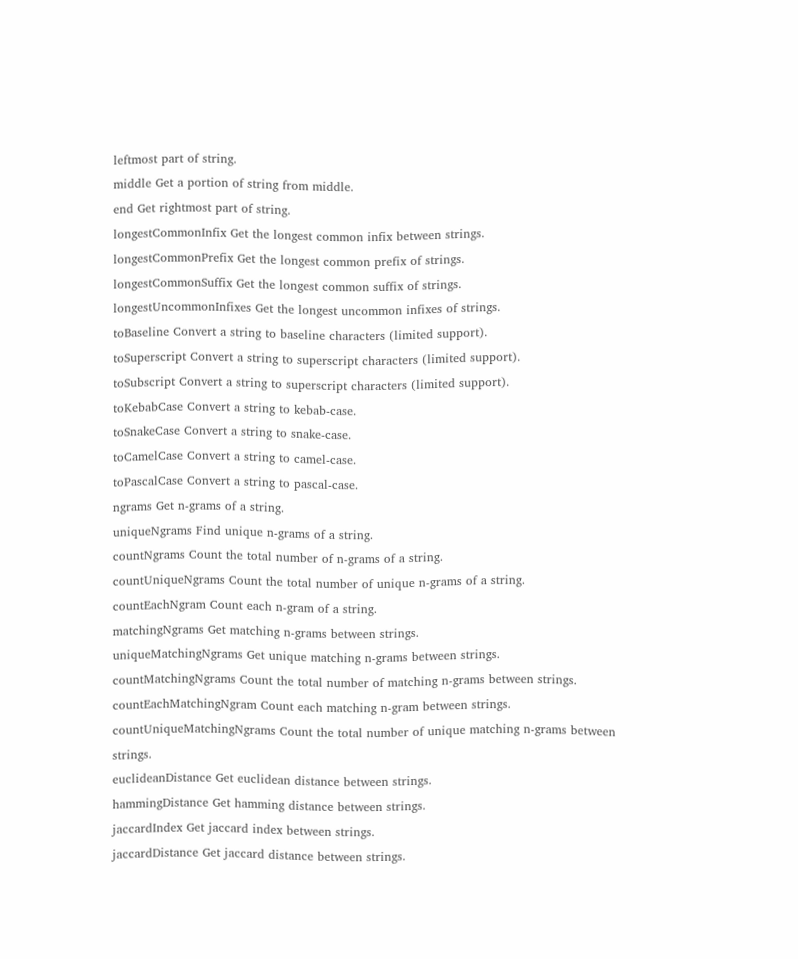leftmost part of string.
middle Get a portion of string from middle.
end Get rightmost part of string.
longestCommonInfix Get the longest common infix between strings.
longestCommonPrefix Get the longest common prefix of strings.
longestCommonSuffix Get the longest common suffix of strings.
longestUncommonInfixes Get the longest uncommon infixes of strings.
toBaseline Convert a string to baseline characters (limited support).
toSuperscript Convert a string to superscript characters (limited support).
toSubscript Convert a string to superscript characters (limited support).
toKebabCase Convert a string to kebab-case.
toSnakeCase Convert a string to snake-case.
toCamelCase Convert a string to camel-case.
toPascalCase Convert a string to pascal-case.
ngrams Get n-grams of a string.
uniqueNgrams Find unique n-grams of a string.
countNgrams Count the total number of n-grams of a string.
countUniqueNgrams Count the total number of unique n-grams of a string.
countEachNgram Count each n-gram of a string.
matchingNgrams Get matching n-grams between strings.
uniqueMatchingNgrams Get unique matching n-grams between strings.
countMatchingNgrams Count the total number of matching n-grams between strings.
countEachMatchingNgram Count each matching n-gram between strings.
countUniqueMatchingNgrams Count the total number of unique matching n-grams between strings.
euclideanDistance Get euclidean distance between strings.
hammingDistance Get hamming distance between strings.
jaccardIndex Get jaccard index between strings.
jaccardDistance Get jaccard distance between strings.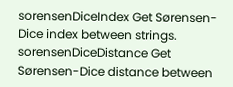sorensenDiceIndex Get Sørensen-Dice index between strings.
sorensenDiceDistance Get Sørensen-Dice distance between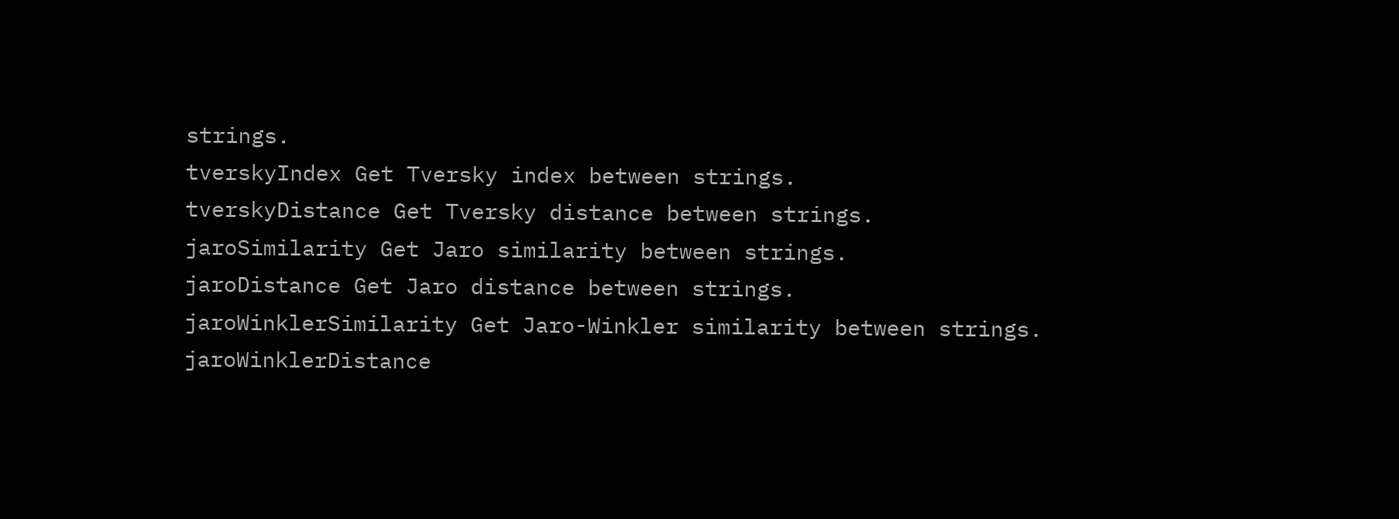strings.
tverskyIndex Get Tversky index between strings.
tverskyDistance Get Tversky distance between strings.
jaroSimilarity Get Jaro similarity between strings.
jaroDistance Get Jaro distance between strings.
jaroWinklerSimilarity Get Jaro-Winkler similarity between strings.
jaroWinklerDistance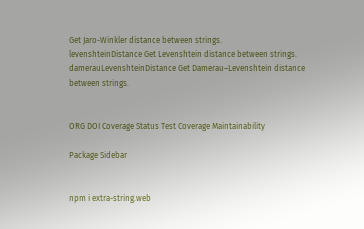Get Jaro-Winkler distance between strings.
levenshteinDistance Get Levenshtein distance between strings.
damerauLevenshteinDistance Get Damerau–Levenshtein distance between strings.


ORG DOI Coverage Status Test Coverage Maintainability

Package Sidebar


npm i extra-string.web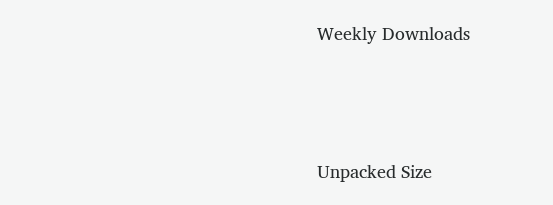Weekly Downloads






Unpacked Size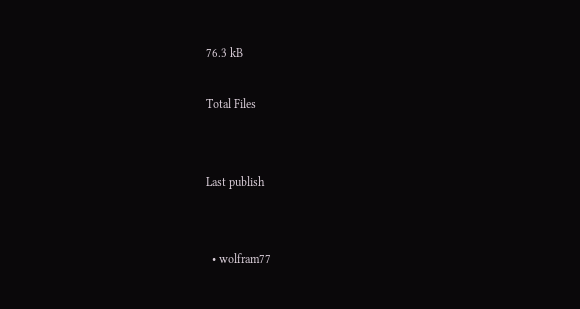76.3 kB

Total Files


Last publish


  • wolfram77